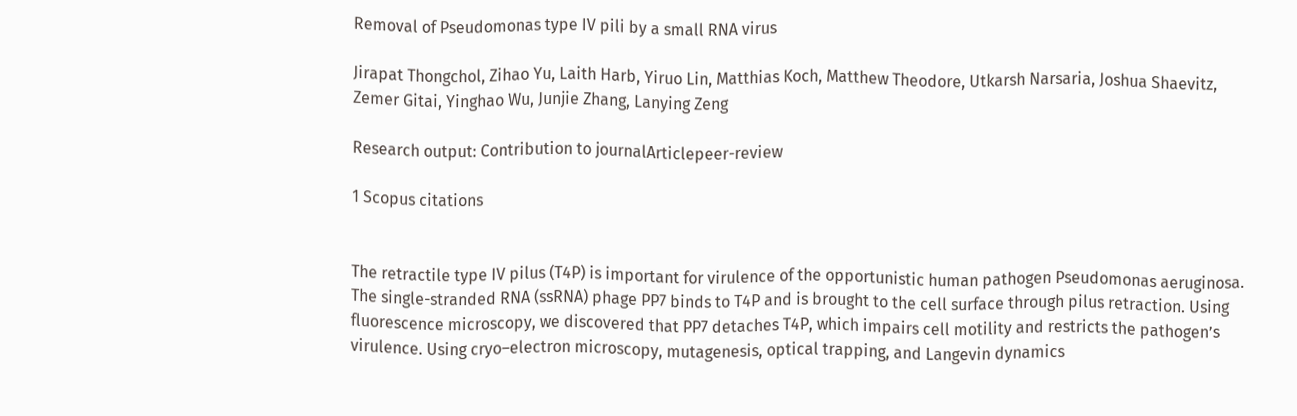Removal of Pseudomonas type IV pili by a small RNA virus

Jirapat Thongchol, Zihao Yu, Laith Harb, Yiruo Lin, Matthias Koch, Matthew Theodore, Utkarsh Narsaria, Joshua Shaevitz, Zemer Gitai, Yinghao Wu, Junjie Zhang, Lanying Zeng

Research output: Contribution to journalArticlepeer-review

1 Scopus citations


The retractile type IV pilus (T4P) is important for virulence of the opportunistic human pathogen Pseudomonas aeruginosa. The single-stranded RNA (ssRNA) phage PP7 binds to T4P and is brought to the cell surface through pilus retraction. Using fluorescence microscopy, we discovered that PP7 detaches T4P, which impairs cell motility and restricts the pathogen’s virulence. Using cryo–electron microscopy, mutagenesis, optical trapping, and Langevin dynamics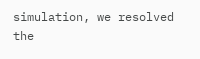simulation, we resolved the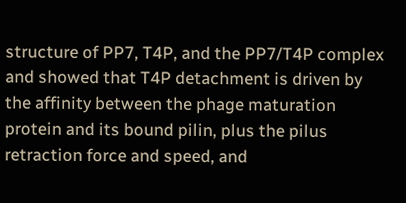structure of PP7, T4P, and the PP7/T4P complex and showed that T4P detachment is driven by the affinity between the phage maturation protein and its bound pilin, plus the pilus retraction force and speed, and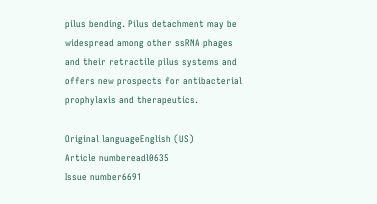pilus bending. Pilus detachment may be widespread among other ssRNA phages and their retractile pilus systems and offers new prospects for antibacterial prophylaxis and therapeutics.

Original languageEnglish (US)
Article numbereadl0635
Issue number6691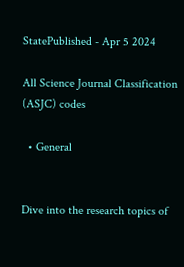StatePublished - Apr 5 2024

All Science Journal Classification (ASJC) codes

  • General


Dive into the research topics of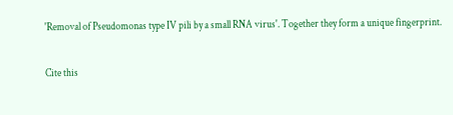'Removal of Pseudomonas type IV pili by a small RNA virus'. Together they form a unique fingerprint.

Cite this